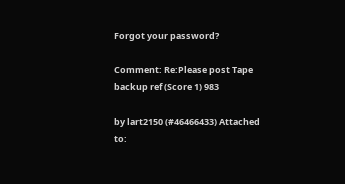Forgot your password?

Comment: Re:Please post Tape backup ref (Score 1) 983

by lart2150 (#46466433) Attached to: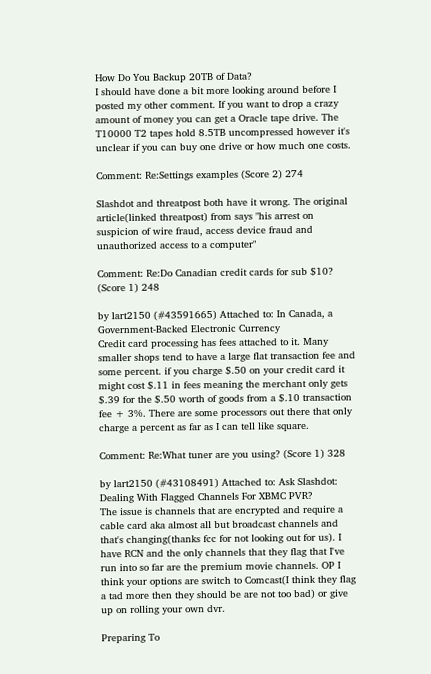How Do You Backup 20TB of Data?
I should have done a bit more looking around before I posted my other comment. If you want to drop a crazy amount of money you can get a Oracle tape drive. The T10000 T2 tapes hold 8.5TB uncompressed however it's unclear if you can buy one drive or how much one costs.

Comment: Re:Settings examples (Score 2) 274

Slashdot and threatpost both have it wrong. The original article(linked threatpost) from says "his arrest on suspicion of wire fraud, access device fraud and unauthorized access to a computer"

Comment: Re:Do Canadian credit cards for sub $10? (Score 1) 248

by lart2150 (#43591665) Attached to: In Canada, a Government-Backed Electronic Currency
Credit card processing has fees attached to it. Many smaller shops tend to have a large flat transaction fee and some percent. if you charge $.50 on your credit card it might cost $.11 in fees meaning the merchant only gets $.39 for the $.50 worth of goods from a $.10 transaction fee + 3%. There are some processors out there that only charge a percent as far as I can tell like square.

Comment: Re:What tuner are you using? (Score 1) 328

by lart2150 (#43108491) Attached to: Ask Slashdot: Dealing With Flagged Channels For XBMC PVR?
The issue is channels that are encrypted and require a cable card aka almost all but broadcast channels and that's changing(thanks fcc for not looking out for us). I have RCN and the only channels that they flag that I've run into so far are the premium movie channels. OP I think your options are switch to Comcast(I think they flag a tad more then they should be are not too bad) or give up on rolling your own dvr.

Preparing To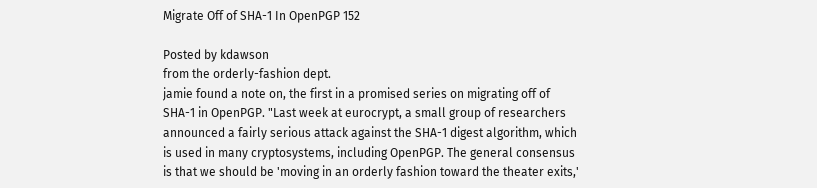Migrate Off of SHA-1 In OpenPGP 152

Posted by kdawson
from the orderly-fashion dept.
jamie found a note on, the first in a promised series on migrating off of SHA-1 in OpenPGP. "Last week at eurocrypt, a small group of researchers announced a fairly serious attack against the SHA-1 digest algorithm, which is used in many cryptosystems, including OpenPGP. The general consensus is that we should be 'moving in an orderly fashion toward the theater exits,'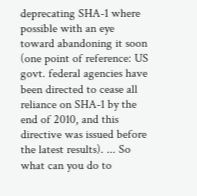deprecating SHA-1 where possible with an eye toward abandoning it soon (one point of reference: US govt. federal agencies have been directed to cease all reliance on SHA-1 by the end of 2010, and this directive was issued before the latest results). ... So what can you do to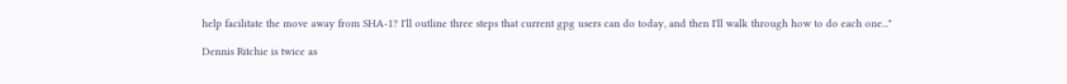help facilitate the move away from SHA-1? I'll outline three steps that current gpg users can do today, and then I'll walk through how to do each one..."

Dennis Ritchie is twice as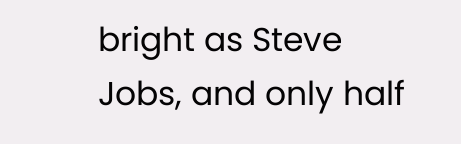bright as Steve Jobs, and only half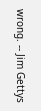wrong. -- Jim Gettys